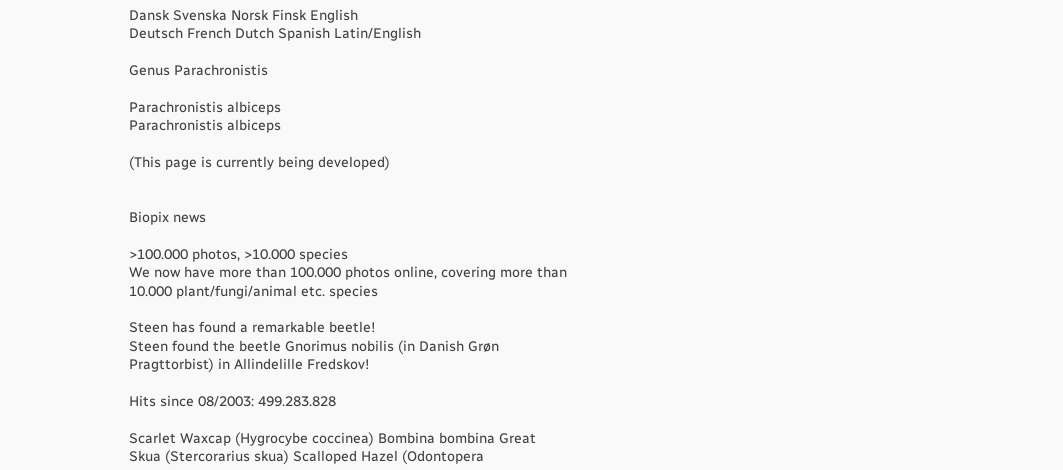Dansk Svenska Norsk Finsk English
Deutsch French Dutch Spanish Latin/English

Genus Parachronistis

Parachronistis albiceps
Parachronistis albiceps

(This page is currently being developed)


Biopix news

>100.000 photos, >10.000 species
We now have more than 100.000 photos online, covering more than 10.000 plant/fungi/animal etc. species

Steen has found a remarkable beetle!
Steen found the beetle Gnorimus nobilis (in Danish Grøn Pragttorbist) in Allindelille Fredskov!

Hits since 08/2003: 499.283.828

Scarlet Waxcap (Hygrocybe coccinea) Bombina bombina Great Skua (Stercorarius skua) Scalloped Hazel (Odontopera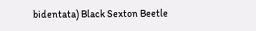bidentata) Black Sexton Beetle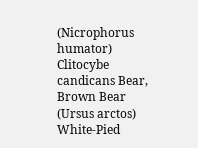(Nicrophorus humator) Clitocybe candicans Bear, Brown Bear (Ursus arctos) White-Pied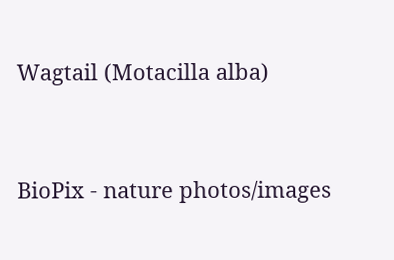Wagtail (Motacilla alba)


BioPix - nature photos/images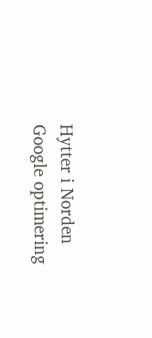Hytter i Norden Google optimering